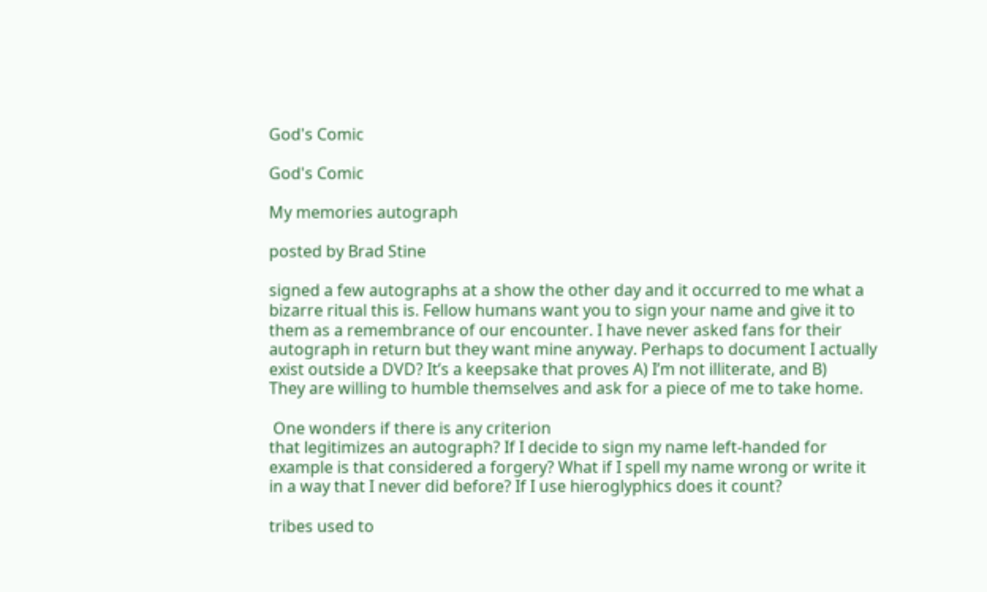God's Comic

God's Comic

My memories autograph

posted by Brad Stine

signed a few autographs at a show the other day and it occurred to me what a
bizarre ritual this is. Fellow humans want you to sign your name and give it to
them as a remembrance of our encounter. I have never asked fans for their
autograph in return but they want mine anyway. Perhaps to document I actually
exist outside a DVD? It’s a keepsake that proves A) I’m not illiterate, and B)
They are willing to humble themselves and ask for a piece of me to take home.

 One wonders if there is any criterion
that legitimizes an autograph? If I decide to sign my name left-handed for
example is that considered a forgery? What if I spell my name wrong or write it
in a way that I never did before? If I use hieroglyphics does it count?

tribes used to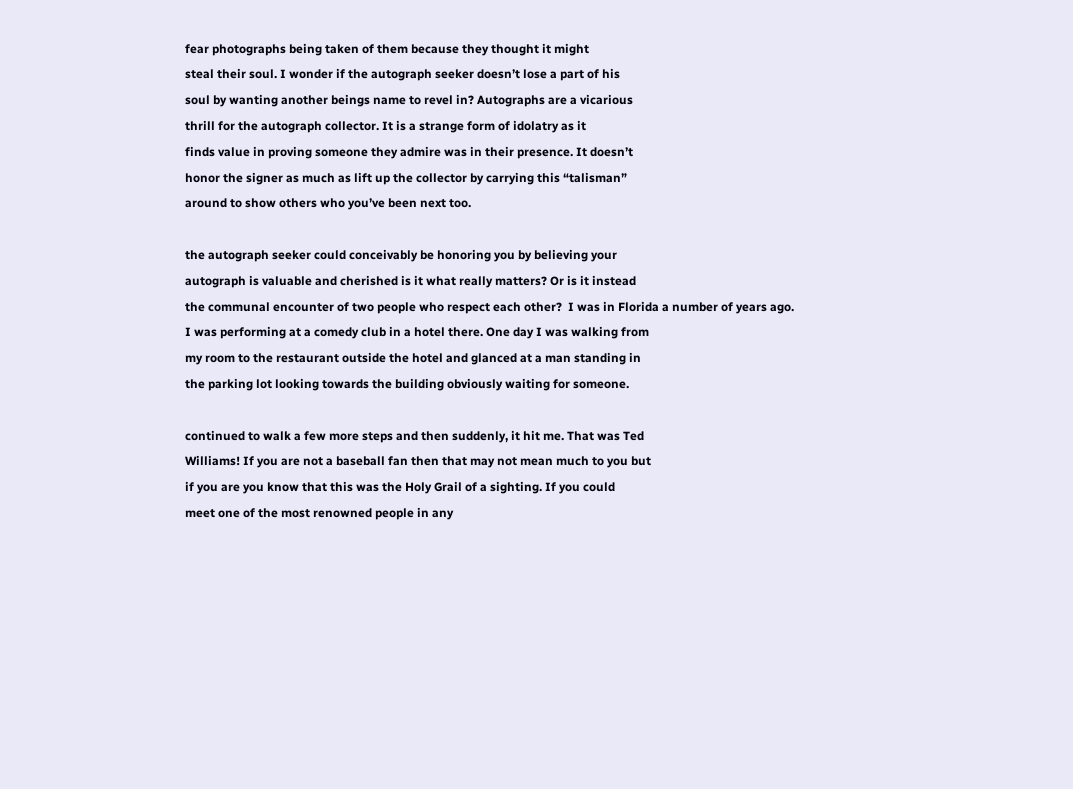fear photographs being taken of them because they thought it might
steal their soul. I wonder if the autograph seeker doesn’t lose a part of his
soul by wanting another beings name to revel in? Autographs are a vicarious
thrill for the autograph collector. It is a strange form of idolatry as it
finds value in proving someone they admire was in their presence. It doesn’t
honor the signer as much as lift up the collector by carrying this “talisman”
around to show others who you’ve been next too.

the autograph seeker could conceivably be honoring you by believing your
autograph is valuable and cherished is it what really matters? Or is it instead
the communal encounter of two people who respect each other?  I was in Florida a number of years ago.
I was performing at a comedy club in a hotel there. One day I was walking from
my room to the restaurant outside the hotel and glanced at a man standing in
the parking lot looking towards the building obviously waiting for someone.

continued to walk a few more steps and then suddenly, it hit me. That was Ted
Williams! If you are not a baseball fan then that may not mean much to you but
if you are you know that this was the Holy Grail of a sighting. If you could
meet one of the most renowned people in any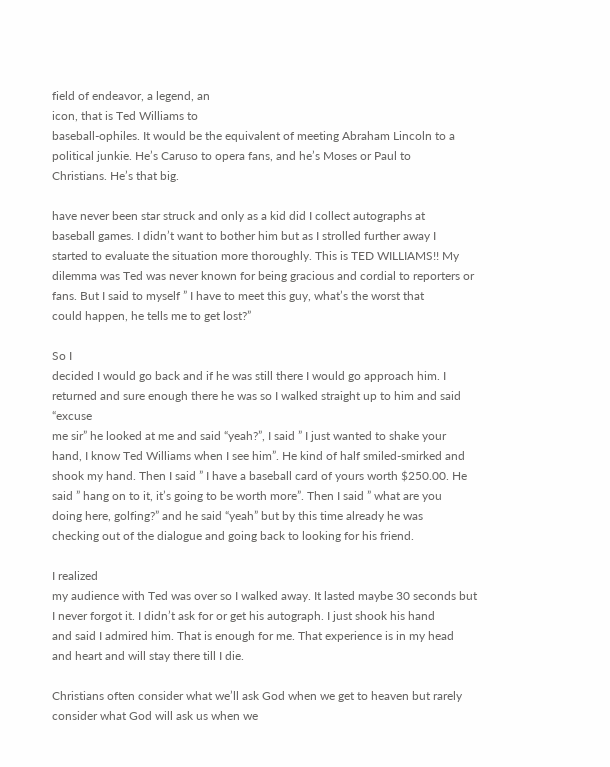field of endeavor, a legend, an
icon, that is Ted Williams to
baseball-ophiles. It would be the equivalent of meeting Abraham Lincoln to a
political junkie. He’s Caruso to opera fans, and he’s Moses or Paul to
Christians. He’s that big.

have never been star struck and only as a kid did I collect autographs at
baseball games. I didn’t want to bother him but as I strolled further away I
started to evaluate the situation more thoroughly. This is TED WILLIAMS!! My
dilemma was Ted was never known for being gracious and cordial to reporters or
fans. But I said to myself ” I have to meet this guy, what’s the worst that
could happen, he tells me to get lost?”

So I
decided I would go back and if he was still there I would go approach him. I
returned and sure enough there he was so I walked straight up to him and said “excuse
me sir” he looked at me and said “yeah?”, I said ” I just wanted to shake your
hand, I know Ted Williams when I see him”. He kind of half smiled-smirked and
shook my hand. Then I said ” I have a baseball card of yours worth $250.00. He
said ” hang on to it, it’s going to be worth more”. Then I said ” what are you
doing here, golfing?” and he said “yeah” but by this time already he was
checking out of the dialogue and going back to looking for his friend.

I realized
my audience with Ted was over so I walked away. It lasted maybe 30 seconds but
I never forgot it. I didn’t ask for or get his autograph. I just shook his hand
and said I admired him. That is enough for me. That experience is in my head
and heart and will stay there till I die.

Christians often consider what we’ll ask God when we get to heaven but rarely
consider what God will ask us when we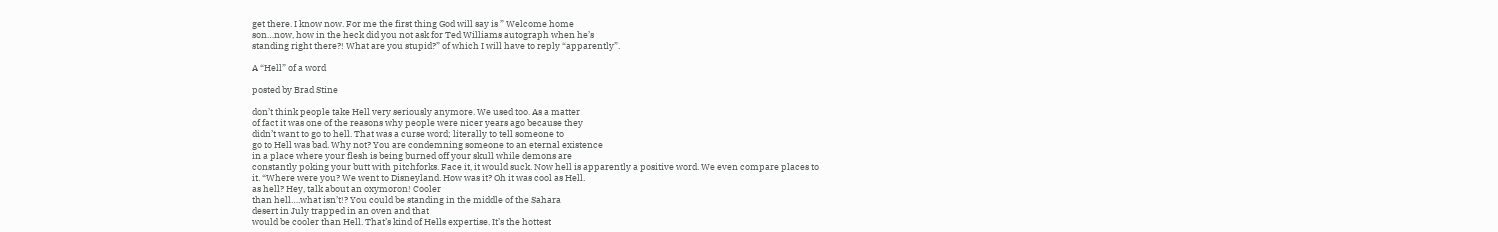get there. I know now. For me the first thing God will say is ” Welcome home
son…now, how in the heck did you not ask for Ted Williams autograph when he’s
standing right there?! What are you stupid?” of which I will have to reply “apparently”.

A “Hell” of a word

posted by Brad Stine

don’t think people take Hell very seriously anymore. We used too. As a matter
of fact it was one of the reasons why people were nicer years ago because they
didn’t want to go to hell. That was a curse word; literally to tell someone to
go to Hell was bad. Why not? You are condemning someone to an eternal existence
in a place where your flesh is being burned off your skull while demons are
constantly poking your butt with pitchforks. Face it, it would suck. Now hell is apparently a positive word. We even compare places to
it. “Where were you? We went to Disneyland. How was it? Oh it was cool as Hell.
as hell? Hey, talk about an oxymoron! Cooler
than hell….what isn’t!? You could be standing in the middle of the Sahara
desert in July trapped in an oven and that
would be cooler than Hell. That’s kind of Hells expertise. It’s the hottest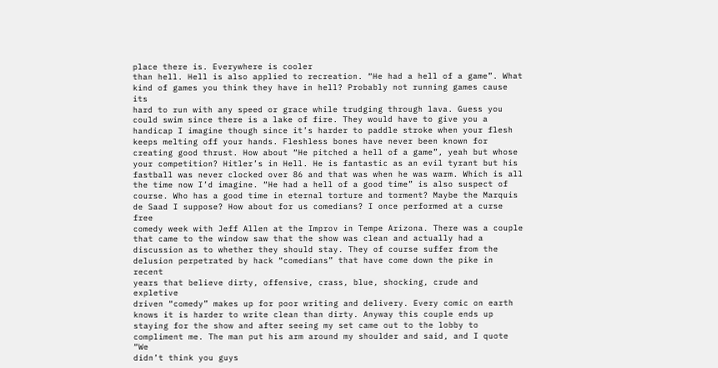place there is. Everywhere is cooler
than hell. Hell is also applied to recreation. “He had a hell of a game”. What
kind of games you think they have in hell? Probably not running games cause its
hard to run with any speed or grace while trudging through lava. Guess you
could swim since there is a lake of fire. They would have to give you a
handicap I imagine though since it’s harder to paddle stroke when your flesh
keeps melting off your hands. Fleshless bones have never been known for
creating good thrust. How about “He pitched a hell of a game”, yeah but whose
your competition? Hitler’s in Hell. He is fantastic as an evil tyrant but his
fastball was never clocked over 86 and that was when he was warm. Which is all
the time now I’d imagine. “He had a hell of a good time” is also suspect of
course. Who has a good time in eternal torture and torment? Maybe the Marquis
de Saad I suppose? How about for us comedians? I once performed at a curse free
comedy week with Jeff Allen at the Improv in Tempe Arizona. There was a couple
that came to the window saw that the show was clean and actually had a
discussion as to whether they should stay. They of course suffer from the
delusion perpetrated by hack “comedians” that have come down the pike in recent
years that believe dirty, offensive, crass, blue, shocking, crude and expletive
driven “comedy” makes up for poor writing and delivery. Every comic on earth
knows it is harder to write clean than dirty. Anyway this couple ends up
staying for the show and after seeing my set came out to the lobby to
compliment me. The man put his arm around my shoulder and said, and I quote “We
didn’t think you guys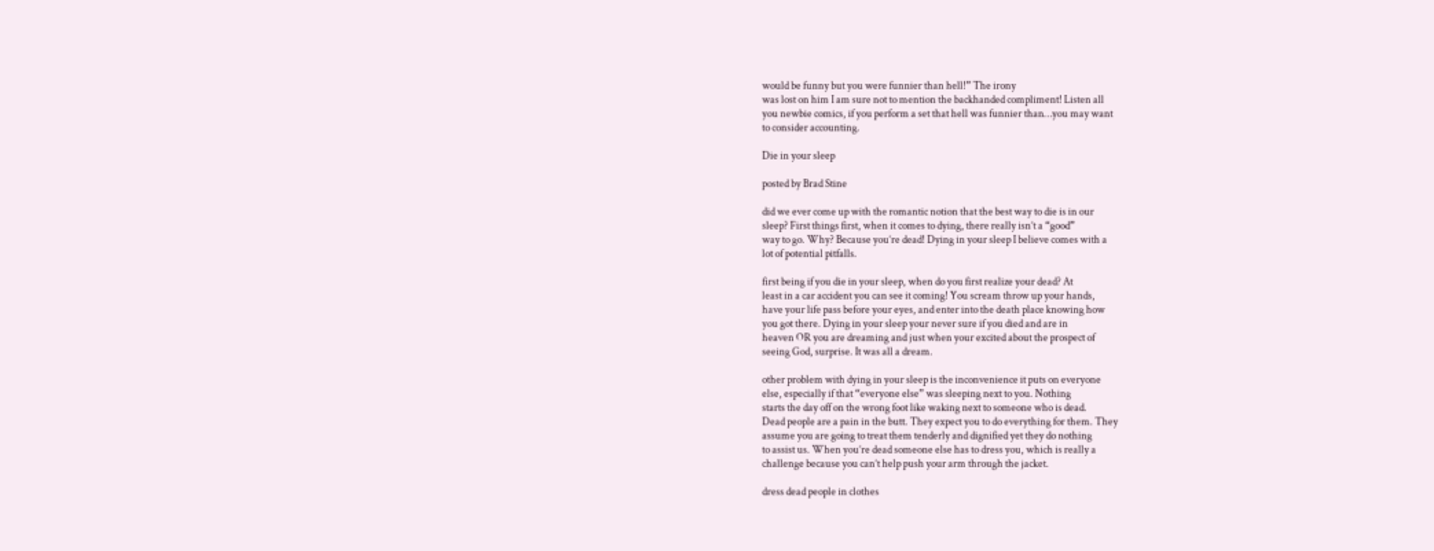would be funny but you were funnier than hell!” The irony
was lost on him I am sure not to mention the backhanded compliment! Listen all
you newbie comics, if you perform a set that hell was funnier than…you may want
to consider accounting.

Die in your sleep

posted by Brad Stine

did we ever come up with the romantic notion that the best way to die is in our
sleep? First things first, when it comes to dying, there really isn’t a “good”
way to go. Why? Because you’re dead! Dying in your sleep I believe comes with a
lot of potential pitfalls.

first being if you die in your sleep, when do you first realize your dead? At
least in a car accident you can see it coming! You scream throw up your hands,
have your life pass before your eyes, and enter into the death place knowing how
you got there. Dying in your sleep your never sure if you died and are in
heaven OR you are dreaming and just when your excited about the prospect of
seeing God, surprise. It was all a dream.

other problem with dying in your sleep is the inconvenience it puts on everyone
else, especially if that “everyone else” was sleeping next to you. Nothing
starts the day off on the wrong foot like waking next to someone who is dead.
Dead people are a pain in the butt. They expect you to do everything for them. They
assume you are going to treat them tenderly and dignified yet they do nothing
to assist us. When you’re dead someone else has to dress you, which is really a
challenge because you can’t help push your arm through the jacket.

dress dead people in clothes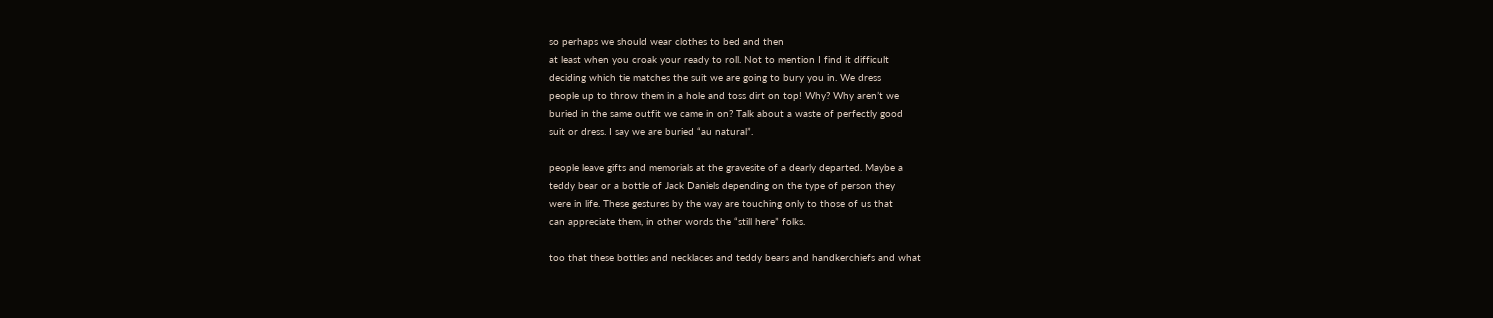so perhaps we should wear clothes to bed and then
at least when you croak your ready to roll. Not to mention I find it difficult
deciding which tie matches the suit we are going to bury you in. We dress
people up to throw them in a hole and toss dirt on top! Why? Why aren’t we
buried in the same outfit we came in on? Talk about a waste of perfectly good
suit or dress. I say we are buried “au natural”.

people leave gifts and memorials at the gravesite of a dearly departed. Maybe a
teddy bear or a bottle of Jack Daniels depending on the type of person they
were in life. These gestures by the way are touching only to those of us that
can appreciate them, in other words the “still here” folks.

too that these bottles and necklaces and teddy bears and handkerchiefs and what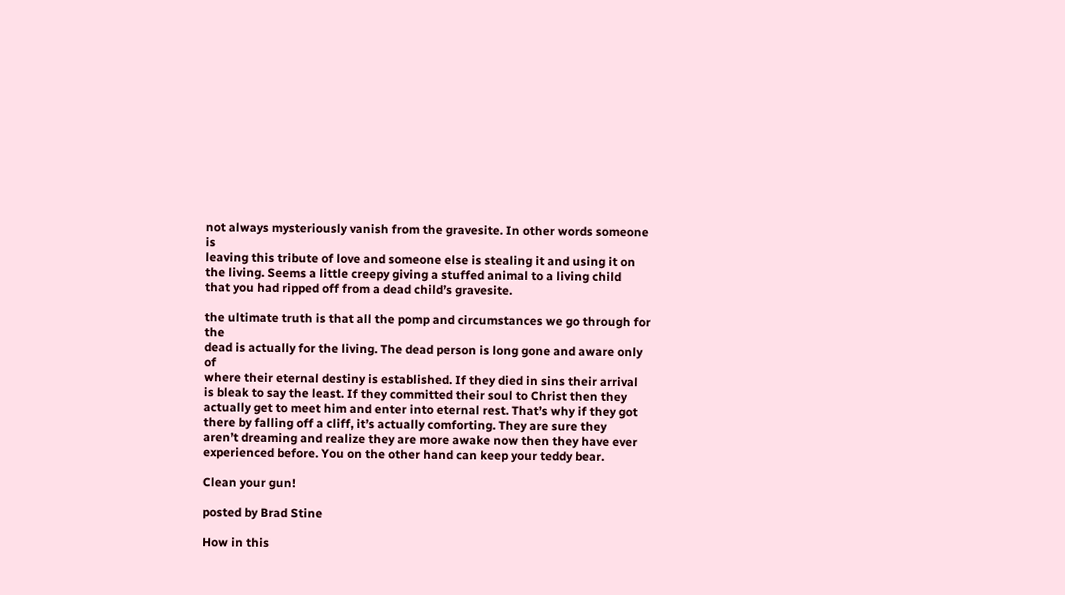not always mysteriously vanish from the gravesite. In other words someone is
leaving this tribute of love and someone else is stealing it and using it on
the living. Seems a little creepy giving a stuffed animal to a living child
that you had ripped off from a dead child’s gravesite.

the ultimate truth is that all the pomp and circumstances we go through for the
dead is actually for the living. The dead person is long gone and aware only of
where their eternal destiny is established. If they died in sins their arrival
is bleak to say the least. If they committed their soul to Christ then they
actually get to meet him and enter into eternal rest. That’s why if they got
there by falling off a cliff, it’s actually comforting. They are sure they
aren’t dreaming and realize they are more awake now then they have ever
experienced before. You on the other hand can keep your teddy bear.

Clean your gun!

posted by Brad Stine

How in this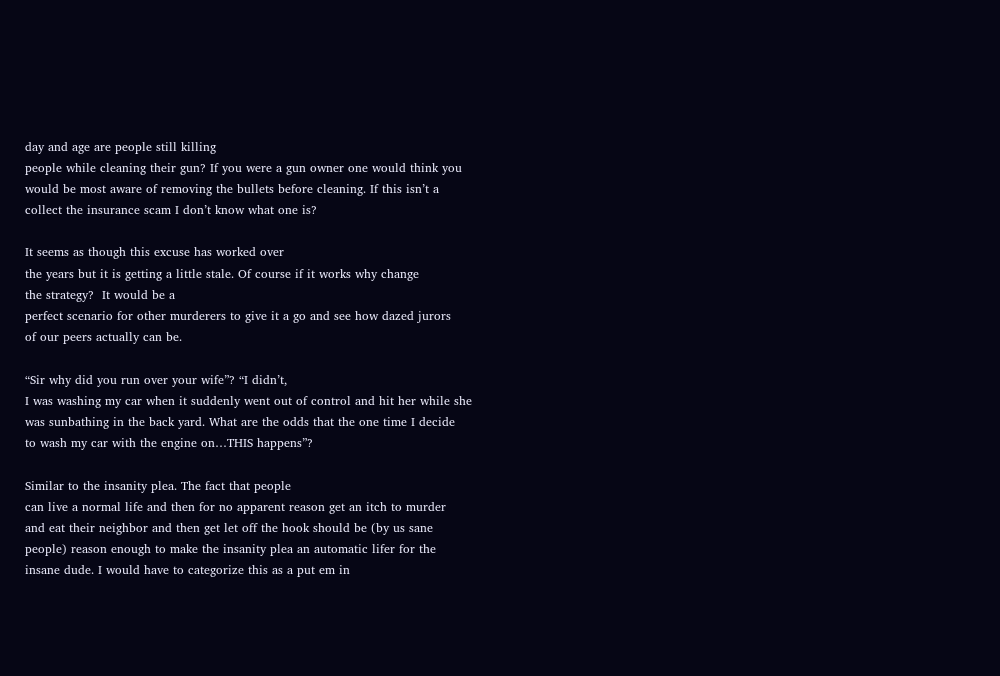day and age are people still killing
people while cleaning their gun? If you were a gun owner one would think you
would be most aware of removing the bullets before cleaning. If this isn’t a
collect the insurance scam I don’t know what one is?

It seems as though this excuse has worked over
the years but it is getting a little stale. Of course if it works why change
the strategy?  It would be a
perfect scenario for other murderers to give it a go and see how dazed jurors
of our peers actually can be.

“Sir why did you run over your wife”? “I didn’t,
I was washing my car when it suddenly went out of control and hit her while she
was sunbathing in the back yard. What are the odds that the one time I decide
to wash my car with the engine on…THIS happens”?

Similar to the insanity plea. The fact that people
can live a normal life and then for no apparent reason get an itch to murder
and eat their neighbor and then get let off the hook should be (by us sane
people) reason enough to make the insanity plea an automatic lifer for the
insane dude. I would have to categorize this as a put em in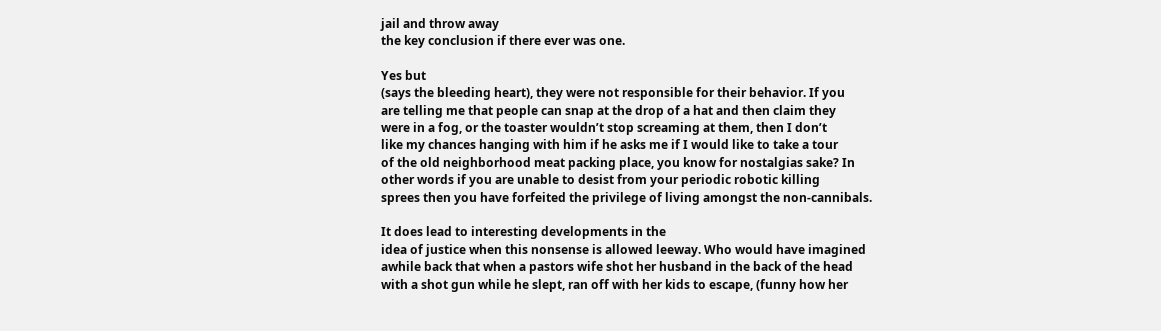jail and throw away
the key conclusion if there ever was one.

Yes but
(says the bleeding heart), they were not responsible for their behavior. If you
are telling me that people can snap at the drop of a hat and then claim they
were in a fog, or the toaster wouldn’t stop screaming at them, then I don’t
like my chances hanging with him if he asks me if I would like to take a tour
of the old neighborhood meat packing place, you know for nostalgias sake? In
other words if you are unable to desist from your periodic robotic killing
sprees then you have forfeited the privilege of living amongst the non-cannibals.

It does lead to interesting developments in the
idea of justice when this nonsense is allowed leeway. Who would have imagined
awhile back that when a pastors wife shot her husband in the back of the head
with a shot gun while he slept, ran off with her kids to escape, (funny how her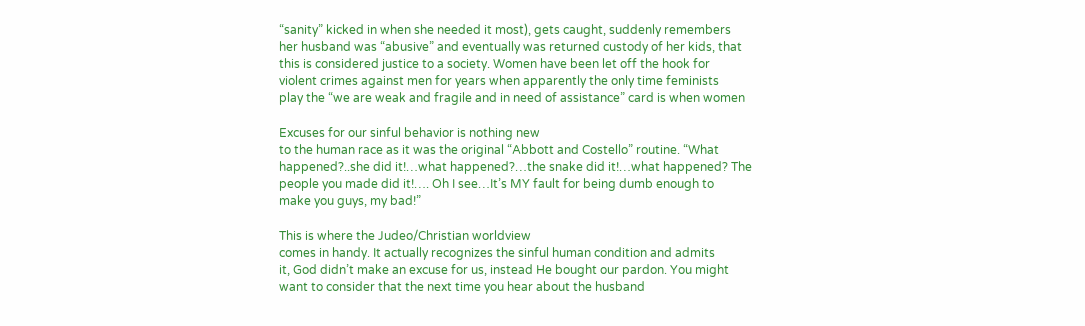“sanity” kicked in when she needed it most), gets caught, suddenly remembers
her husband was “abusive” and eventually was returned custody of her kids, that
this is considered justice to a society. Women have been let off the hook for
violent crimes against men for years when apparently the only time feminists
play the “we are weak and fragile and in need of assistance” card is when women

Excuses for our sinful behavior is nothing new
to the human race as it was the original “Abbott and Costello” routine. “What
happened?..she did it!…what happened?…the snake did it!…what happened? The
people you made did it!…. Oh I see…It’s MY fault for being dumb enough to
make you guys, my bad!”

This is where the Judeo/Christian worldview
comes in handy. It actually recognizes the sinful human condition and admits
it, God didn’t make an excuse for us, instead He bought our pardon. You might
want to consider that the next time you hear about the husband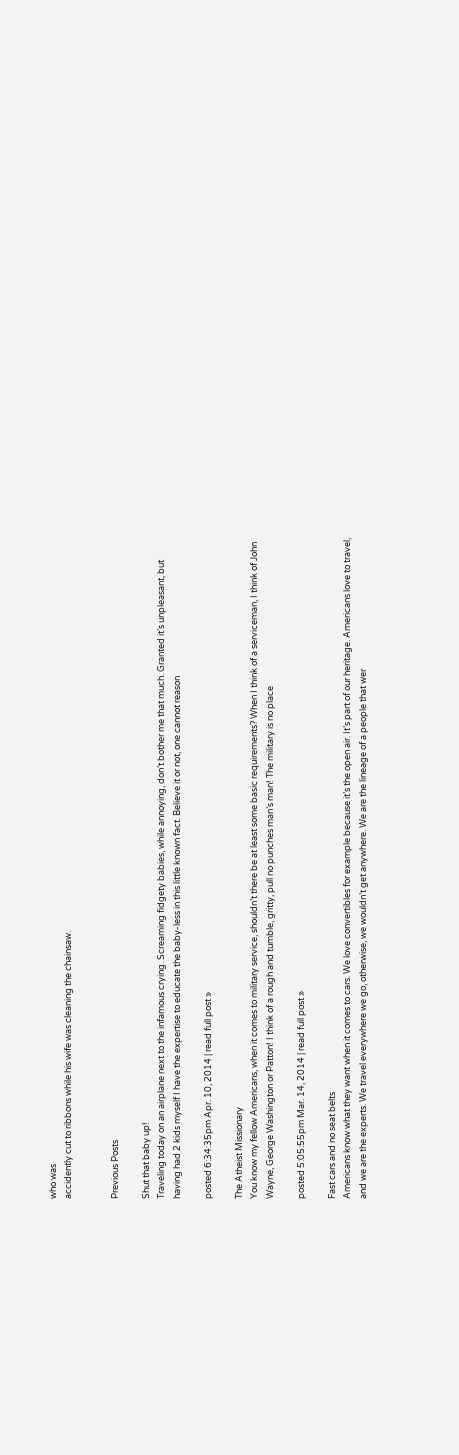who was
accidently cut to ribbons while his wife was cleaning the chainsaw.


Previous Posts

Shut that baby up!
Traveling today on an airplane next to the infamous crying. Screaming fidgety babies, while annoying, don’t bother me that much. Granted it’s unpleasant, but having had 2 kids myself I have the expertise to educate the baby-less in this little known fact. Believe it or not, one cannot reason

posted 6:34:35pm Apr. 10, 2014 | read full post »

The Atheist Missionary
You know my fellow Americans, when it comes to military service, shouldn’t there be at least some basic requirements? When I think of a serviceman, I think of John Wayne, George Washington or Patton! I think of a rough and tumble, gritty, pull no punches man’s man! The military is no place

posted 5:05:55pm Mar. 14, 2014 | read full post »

Fast cars and no seat belts
Americans know what they want when it comes to cars. We love convertibles for example because it’s the open air. It’s part of our heritage. Americans love to travel, and we are the experts. We travel everywhere we go, otherwise, we wouldn’t get anywhere. We are the lineage of a people that wer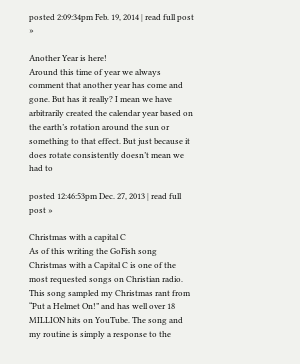posted 2:09:34pm Feb. 19, 2014 | read full post »

Another Year is here!
Around this time of year we always comment that another year has come and gone. But has it really? I mean we have arbitrarily created the calendar year based on the earth’s rotation around the sun or something to that effect. But just because it does rotate consistently doesn’t mean we had to

posted 12:46:53pm Dec. 27, 2013 | read full post »

Christmas with a capital C
As of this writing the GoFish song Christmas with a Capital C is one of the most requested songs on Christian radio. This song sampled my Christmas rant from “Put a Helmet On!” and has well over 18 MILLION hits on YouTube. The song and my routine is simply a response to the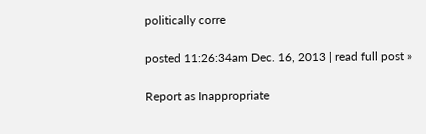politically corre

posted 11:26:34am Dec. 16, 2013 | read full post »

Report as Inappropriate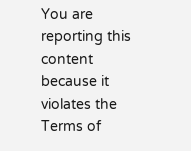You are reporting this content because it violates the Terms of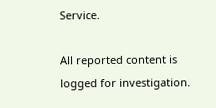Service.

All reported content is logged for investigation.